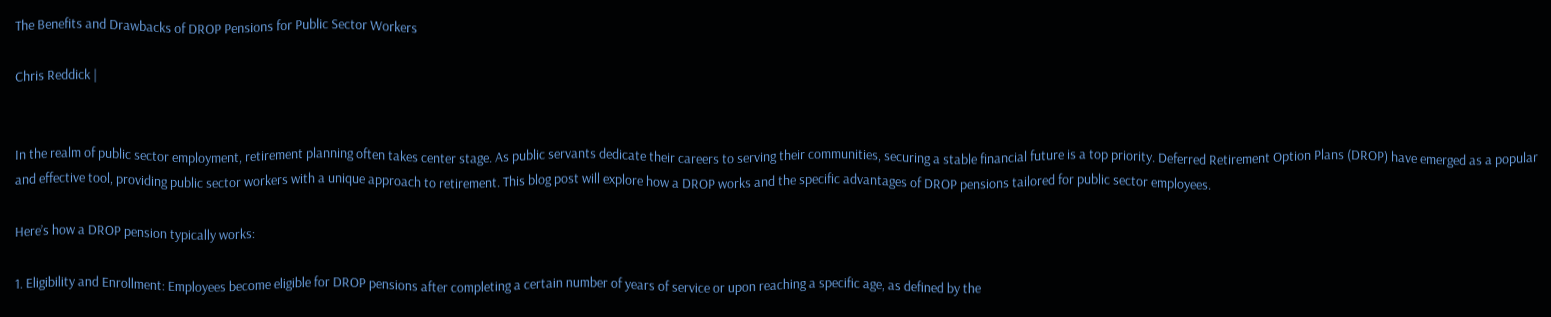The Benefits and Drawbacks of DROP Pensions for Public Sector Workers

Chris Reddick |


In the realm of public sector employment, retirement planning often takes center stage. As public servants dedicate their careers to serving their communities, securing a stable financial future is a top priority. Deferred Retirement Option Plans (DROP) have emerged as a popular and effective tool, providing public sector workers with a unique approach to retirement. This blog post will explore how a DROP works and the specific advantages of DROP pensions tailored for public sector employees.

Here’s how a DROP pension typically works:

1. Eligibility and Enrollment: Employees become eligible for DROP pensions after completing a certain number of years of service or upon reaching a specific age, as defined by the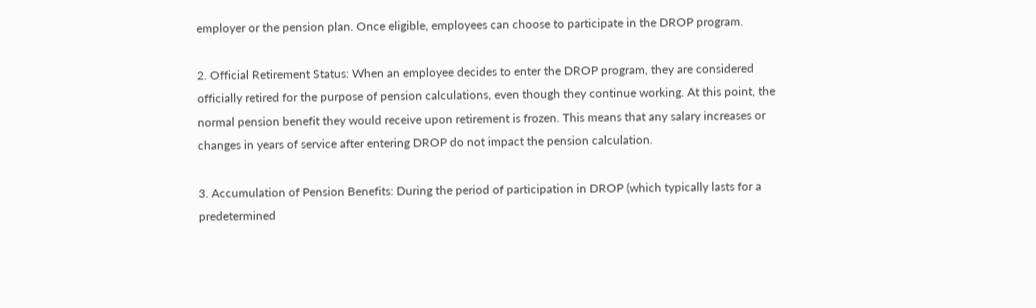employer or the pension plan. Once eligible, employees can choose to participate in the DROP program.

2. Official Retirement Status: When an employee decides to enter the DROP program, they are considered officially retired for the purpose of pension calculations, even though they continue working. At this point, the normal pension benefit they would receive upon retirement is frozen. This means that any salary increases or changes in years of service after entering DROP do not impact the pension calculation.

3. Accumulation of Pension Benefits: During the period of participation in DROP (which typically lasts for a predetermined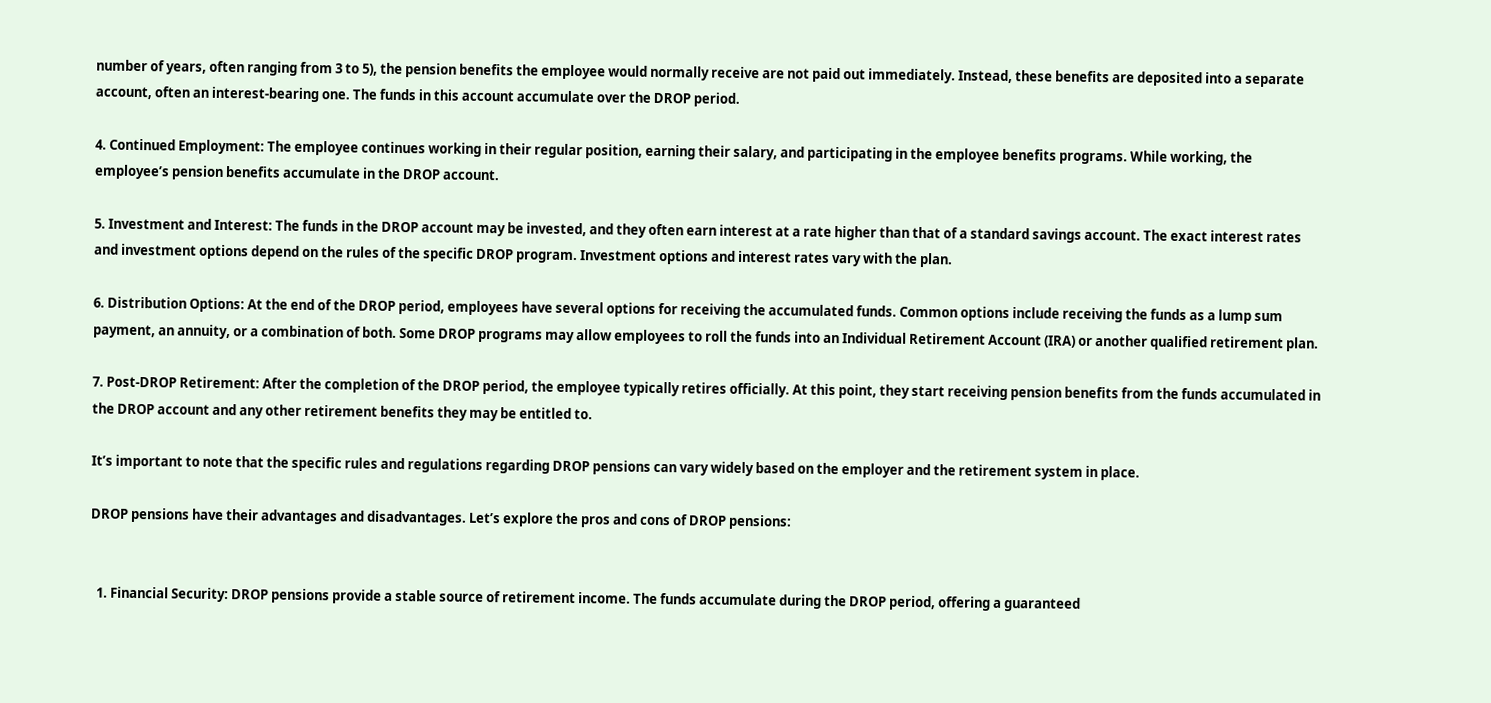number of years, often ranging from 3 to 5), the pension benefits the employee would normally receive are not paid out immediately. Instead, these benefits are deposited into a separate account, often an interest-bearing one. The funds in this account accumulate over the DROP period.

4. Continued Employment: The employee continues working in their regular position, earning their salary, and participating in the employee benefits programs. While working, the employee’s pension benefits accumulate in the DROP account.

5. Investment and Interest: The funds in the DROP account may be invested, and they often earn interest at a rate higher than that of a standard savings account. The exact interest rates and investment options depend on the rules of the specific DROP program. Investment options and interest rates vary with the plan.

6. Distribution Options: At the end of the DROP period, employees have several options for receiving the accumulated funds. Common options include receiving the funds as a lump sum payment, an annuity, or a combination of both. Some DROP programs may allow employees to roll the funds into an Individual Retirement Account (IRA) or another qualified retirement plan.

7. Post-DROP Retirement: After the completion of the DROP period, the employee typically retires officially. At this point, they start receiving pension benefits from the funds accumulated in the DROP account and any other retirement benefits they may be entitled to.

It’s important to note that the specific rules and regulations regarding DROP pensions can vary widely based on the employer and the retirement system in place.

DROP pensions have their advantages and disadvantages. Let’s explore the pros and cons of DROP pensions:


  1. Financial Security: DROP pensions provide a stable source of retirement income. The funds accumulate during the DROP period, offering a guaranteed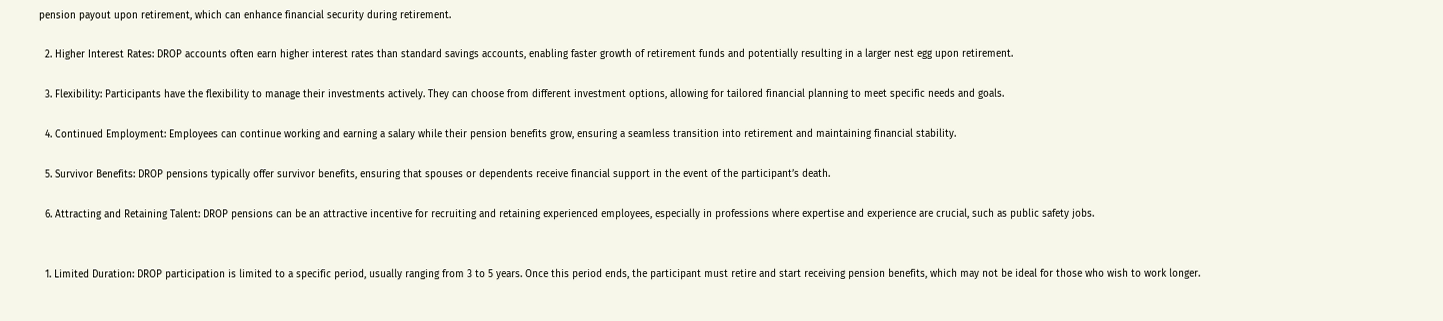pension payout upon retirement, which can enhance financial security during retirement.

  2. Higher Interest Rates: DROP accounts often earn higher interest rates than standard savings accounts, enabling faster growth of retirement funds and potentially resulting in a larger nest egg upon retirement.

  3. Flexibility: Participants have the flexibility to manage their investments actively. They can choose from different investment options, allowing for tailored financial planning to meet specific needs and goals.

  4. Continued Employment: Employees can continue working and earning a salary while their pension benefits grow, ensuring a seamless transition into retirement and maintaining financial stability.

  5. Survivor Benefits: DROP pensions typically offer survivor benefits, ensuring that spouses or dependents receive financial support in the event of the participant’s death.

  6. Attracting and Retaining Talent: DROP pensions can be an attractive incentive for recruiting and retaining experienced employees, especially in professions where expertise and experience are crucial, such as public safety jobs.


  1. Limited Duration: DROP participation is limited to a specific period, usually ranging from 3 to 5 years. Once this period ends, the participant must retire and start receiving pension benefits, which may not be ideal for those who wish to work longer.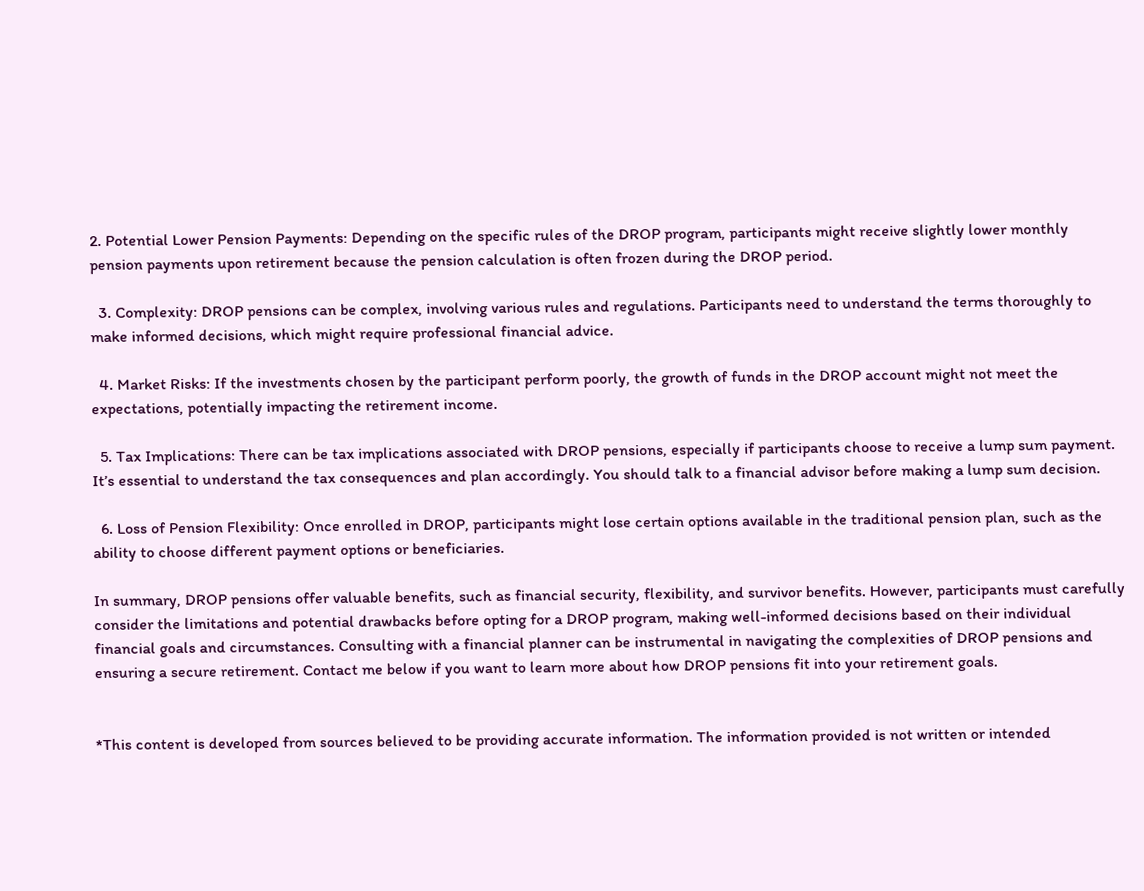2. Potential Lower Pension Payments: Depending on the specific rules of the DROP program, participants might receive slightly lower monthly pension payments upon retirement because the pension calculation is often frozen during the DROP period.

  3. Complexity: DROP pensions can be complex, involving various rules and regulations. Participants need to understand the terms thoroughly to make informed decisions, which might require professional financial advice.

  4. Market Risks: If the investments chosen by the participant perform poorly, the growth of funds in the DROP account might not meet the expectations, potentially impacting the retirement income.

  5. Tax Implications: There can be tax implications associated with DROP pensions, especially if participants choose to receive a lump sum payment. It’s essential to understand the tax consequences and plan accordingly. You should talk to a financial advisor before making a lump sum decision.

  6. Loss of Pension Flexibility: Once enrolled in DROP, participants might lose certain options available in the traditional pension plan, such as the ability to choose different payment options or beneficiaries.

In summary, DROP pensions offer valuable benefits, such as financial security, flexibility, and survivor benefits. However, participants must carefully consider the limitations and potential drawbacks before opting for a DROP program, making well-informed decisions based on their individual financial goals and circumstances. Consulting with a financial planner can be instrumental in navigating the complexities of DROP pensions and ensuring a secure retirement. Contact me below if you want to learn more about how DROP pensions fit into your retirement goals.


*This content is developed from sources believed to be providing accurate information. The information provided is not written or intended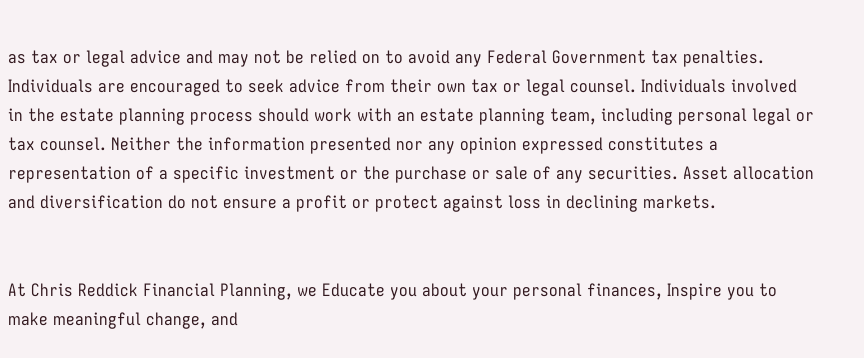as tax or legal advice and may not be relied on to avoid any Federal Government tax penalties. Individuals are encouraged to seek advice from their own tax or legal counsel. Individuals involved in the estate planning process should work with an estate planning team, including personal legal or tax counsel. Neither the information presented nor any opinion expressed constitutes a representation of a specific investment or the purchase or sale of any securities. Asset allocation and diversification do not ensure a profit or protect against loss in declining markets.


At Chris Reddick Financial Planning, we Educate you about your personal finances, Inspire you to make meaningful change, and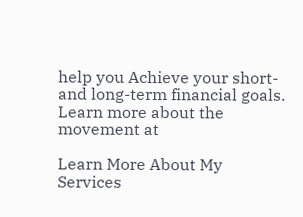help you Achieve your short- and long-term financial goals. Learn more about the movement at

Learn More About My Services